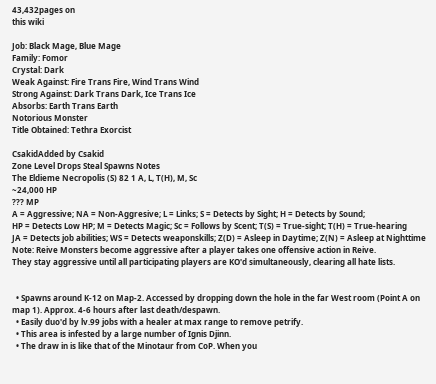43,432pages on
this wiki

Job: Black Mage, Blue Mage
Family: Fomor
Crystal: Dark
Weak Against: Fire Trans Fire, Wind Trans Wind
Strong Against: Dark Trans Dark, Ice Trans Ice
Absorbs: Earth Trans Earth
Notorious Monster
Title Obtained: Tethra Exorcist

CsakidAdded by Csakid
Zone Level Drops Steal Spawns Notes
The Eldieme Necropolis (S) 82 1 A, L, T(H), M, Sc
~24,000 HP
??? MP
A = Aggressive; NA = Non-Aggresive; L = Links; S = Detects by Sight; H = Detects by Sound;
HP = Detects Low HP; M = Detects Magic; Sc = Follows by Scent; T(S) = True-sight; T(H) = True-hearing
JA = Detects job abilities; WS = Detects weaponskills; Z(D) = Asleep in Daytime; Z(N) = Asleep at Nighttime
Note: Reive Monsters become aggressive after a player takes one offensive action in Reive.
They stay aggressive until all participating players are KO'd simultaneously, clearing all hate lists.


  • Spawns around K-12 on Map-2. Accessed by dropping down the hole in the far West room (Point A on map 1). Approx. 4-6 hours after last death/despawn.
  • Easily duo'd by lv.99 jobs with a healer at max range to remove petrify.
  • This area is infested by a large number of Ignis Djinn.
  • The draw in is like that of the Minotaur from CoP. When you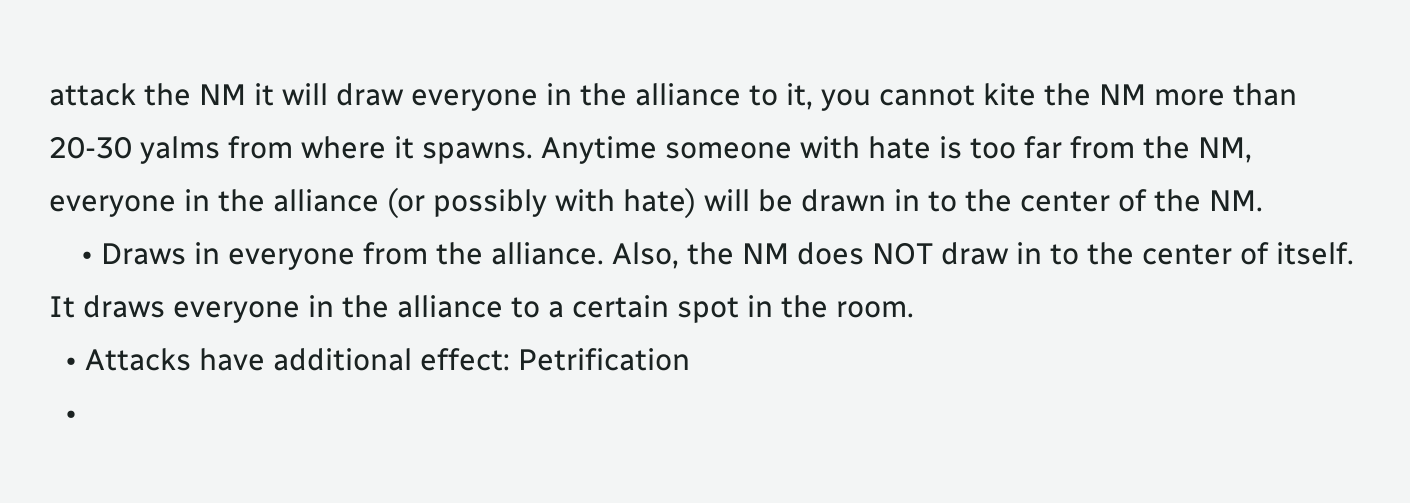attack the NM it will draw everyone in the alliance to it, you cannot kite the NM more than 20-30 yalms from where it spawns. Anytime someone with hate is too far from the NM, everyone in the alliance (or possibly with hate) will be drawn in to the center of the NM.
    • Draws in everyone from the alliance. Also, the NM does NOT draw in to the center of itself. It draws everyone in the alliance to a certain spot in the room.
  • Attacks have additional effect: Petrification
  •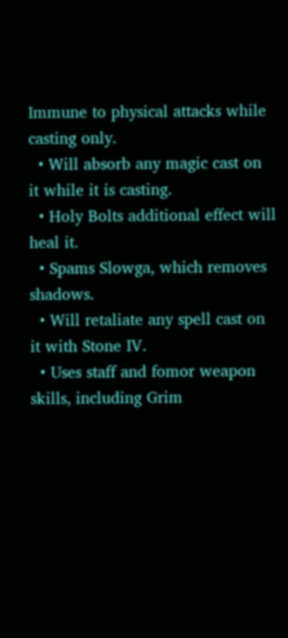Immune to physical attacks while casting only.
  • Will absorb any magic cast on it while it is casting.
  • Holy Bolts additional effect will heal it.
  • Spams Slowga, which removes shadows.
  • Will retaliate any spell cast on it with Stone IV.
  • Uses staff and fomor weapon skills, including Grim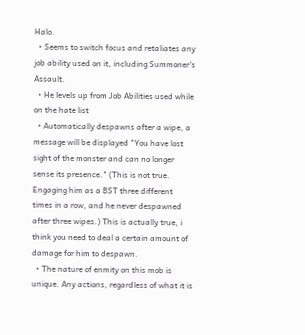Halo.
  • Seems to switch focus and retaliates any job ability used on it, including Summoner's Assault.
  • He levels up from Job Abilities used while on the hate list
  • Automatically despawns after a wipe, a message will be displayed "You have lost sight of the monster and can no longer sense its presence." (This is not true. Engaging him as a BST three different times in a row, and he never despawned after three wipes.) This is actually true, i think you need to deal a certain amount of damage for him to despawn.
  • The nature of enmity on this mob is unique. Any actions, regardless of what it is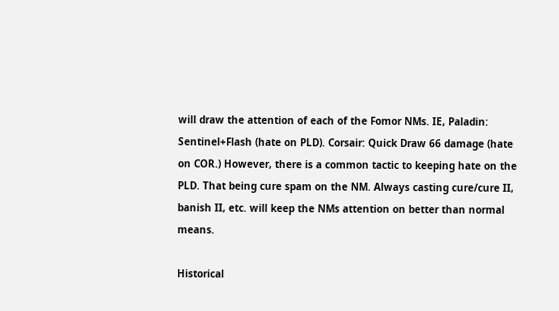will draw the attention of each of the Fomor NMs. IE, Paladin: Sentinel+Flash (hate on PLD). Corsair: Quick Draw 66 damage (hate on COR.) However, there is a common tactic to keeping hate on the PLD. That being cure spam on the NM. Always casting cure/cure II, banish II, etc. will keep the NMs attention on better than normal means.

Historical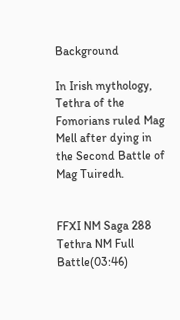Background

In Irish mythology, Tethra of the Fomorians ruled Mag Mell after dying in the Second Battle of Mag Tuiredh.


FFXI NM Saga 288 Tethra NM Full Battle(03:46)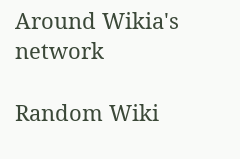Around Wikia's network

Random Wiki